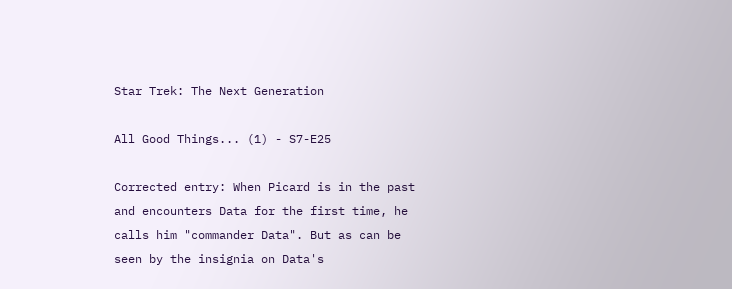Star Trek: The Next Generation

All Good Things... (1) - S7-E25

Corrected entry: When Picard is in the past and encounters Data for the first time, he calls him "commander Data". But as can be seen by the insignia on Data's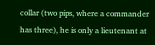collar (two pips, where a commander has three), he is only a lieutenant at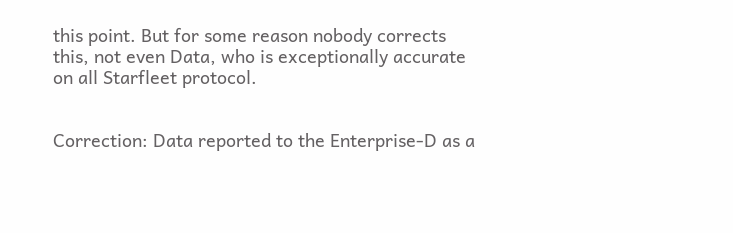this point. But for some reason nobody corrects this, not even Data, who is exceptionally accurate on all Starfleet protocol.


Correction: Data reported to the Enterprise-D as a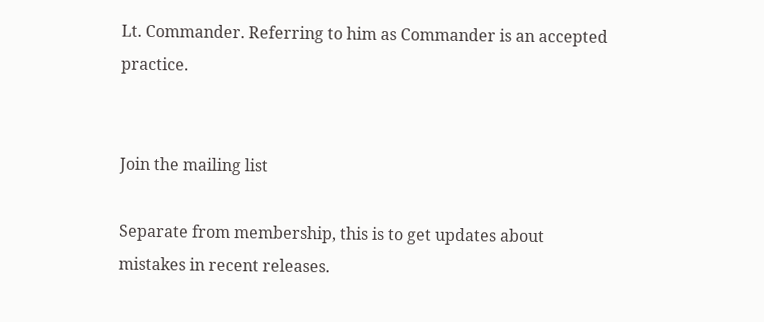Lt. Commander. Referring to him as Commander is an accepted practice.


Join the mailing list

Separate from membership, this is to get updates about mistakes in recent releases.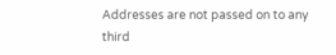Addresses are not passed on to any third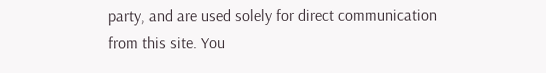party, and are used solely for direct communication from this site. You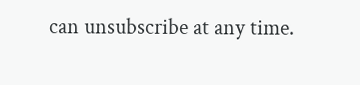can unsubscribe at any time.